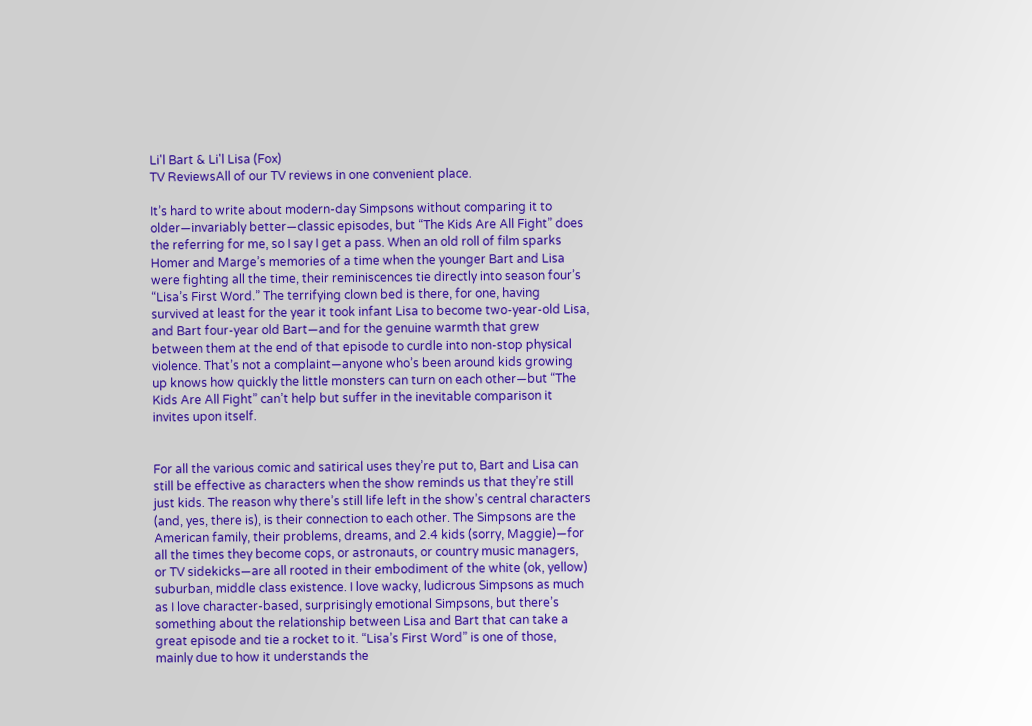Li'l Bart & Li'l Lisa (Fox)
TV ReviewsAll of our TV reviews in one convenient place.

It’s hard to write about modern-day Simpsons without comparing it to older—invariably better—classic episodes, but “The Kids Are All Fight” does the referring for me, so I say I get a pass. When an old roll of film sparks Homer and Marge’s memories of a time when the younger Bart and Lisa were fighting all the time, their reminiscences tie directly into season four’s “Lisa’s First Word.” The terrifying clown bed is there, for one, having survived at least for the year it took infant Lisa to become two-year-old Lisa, and Bart four-year old Bart—and for the genuine warmth that grew between them at the end of that episode to curdle into non-stop physical violence. That’s not a complaint—anyone who’s been around kids growing up knows how quickly the little monsters can turn on each other—but “The Kids Are All Fight” can’t help but suffer in the inevitable comparison it invites upon itself.


For all the various comic and satirical uses they’re put to, Bart and Lisa can still be effective as characters when the show reminds us that they’re still just kids. The reason why there’s still life left in the show’s central characters (and, yes, there is), is their connection to each other. The Simpsons are the American family, their problems, dreams, and 2.4 kids (sorry, Maggie)—for all the times they become cops, or astronauts, or country music managers, or TV sidekicks—are all rooted in their embodiment of the white (ok, yellow) suburban, middle class existence. I love wacky, ludicrous Simpsons as much as I love character-based, surprisingly emotional Simpsons, but there’s something about the relationship between Lisa and Bart that can take a great episode and tie a rocket to it. “Lisa’s First Word” is one of those, mainly due to how it understands the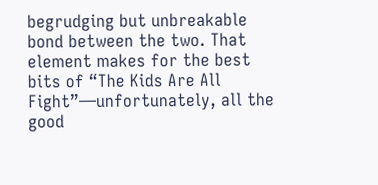begrudging but unbreakable bond between the two. That element makes for the best bits of “The Kids Are All Fight”—unfortunately, all the good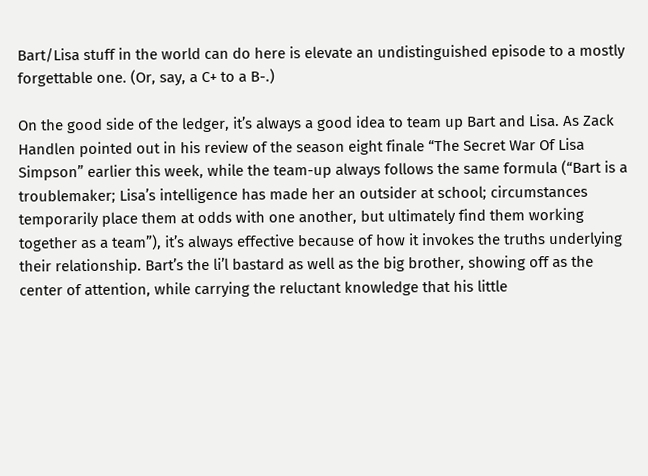Bart/Lisa stuff in the world can do here is elevate an undistinguished episode to a mostly forgettable one. (Or, say, a C+ to a B-.)

On the good side of the ledger, it’s always a good idea to team up Bart and Lisa. As Zack Handlen pointed out in his review of the season eight finale “The Secret War Of Lisa Simpson” earlier this week, while the team-up always follows the same formula (“Bart is a troublemaker; Lisa’s intelligence has made her an outsider at school; circumstances temporarily place them at odds with one another, but ultimately find them working together as a team”), it’s always effective because of how it invokes the truths underlying their relationship. Bart’s the li’l bastard as well as the big brother, showing off as the center of attention, while carrying the reluctant knowledge that his little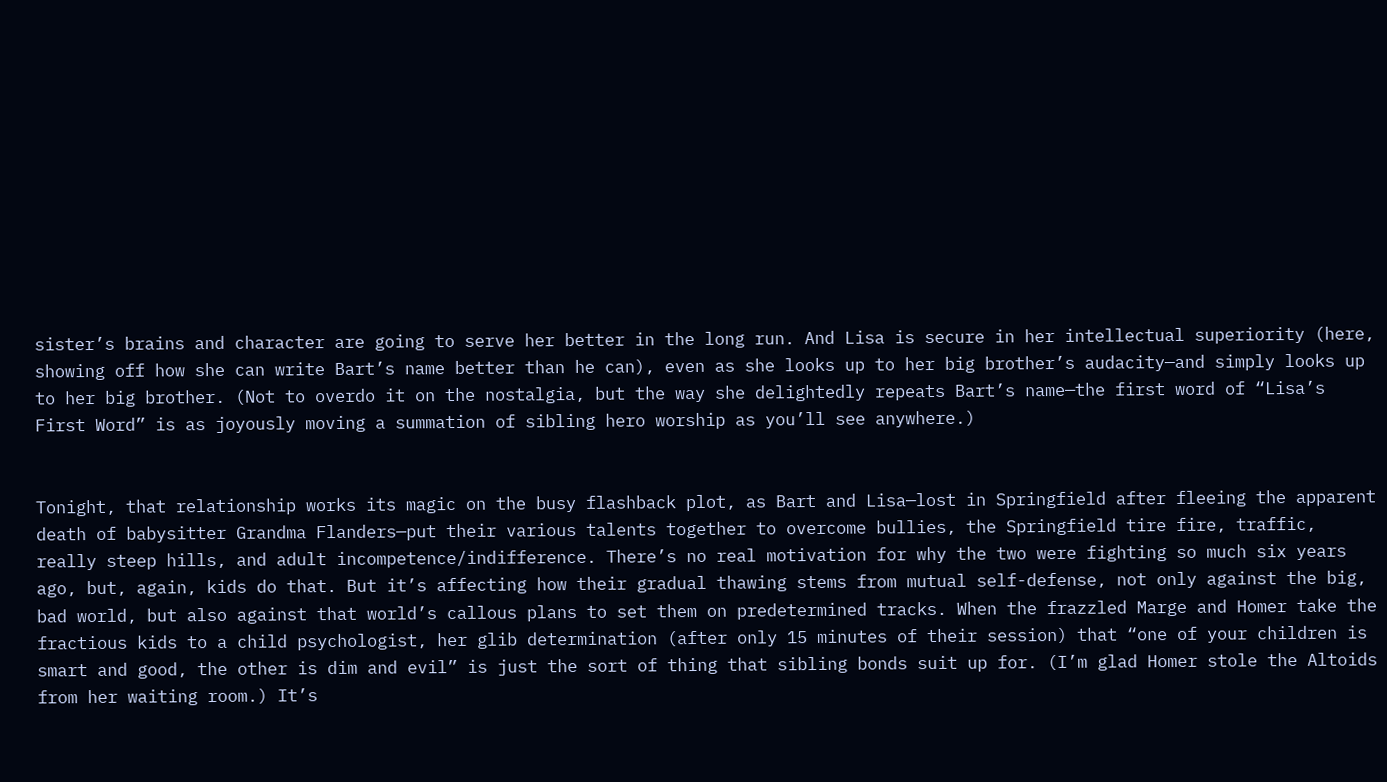sister’s brains and character are going to serve her better in the long run. And Lisa is secure in her intellectual superiority (here, showing off how she can write Bart’s name better than he can), even as she looks up to her big brother’s audacity—and simply looks up to her big brother. (Not to overdo it on the nostalgia, but the way she delightedly repeats Bart’s name—the first word of “Lisa’s First Word” is as joyously moving a summation of sibling hero worship as you’ll see anywhere.)


Tonight, that relationship works its magic on the busy flashback plot, as Bart and Lisa—lost in Springfield after fleeing the apparent death of babysitter Grandma Flanders—put their various talents together to overcome bullies, the Springfield tire fire, traffic, really steep hills, and adult incompetence/indifference. There’s no real motivation for why the two were fighting so much six years ago, but, again, kids do that. But it’s affecting how their gradual thawing stems from mutual self-defense, not only against the big, bad world, but also against that world’s callous plans to set them on predetermined tracks. When the frazzled Marge and Homer take the fractious kids to a child psychologist, her glib determination (after only 15 minutes of their session) that “one of your children is smart and good, the other is dim and evil” is just the sort of thing that sibling bonds suit up for. (I’m glad Homer stole the Altoids from her waiting room.) It’s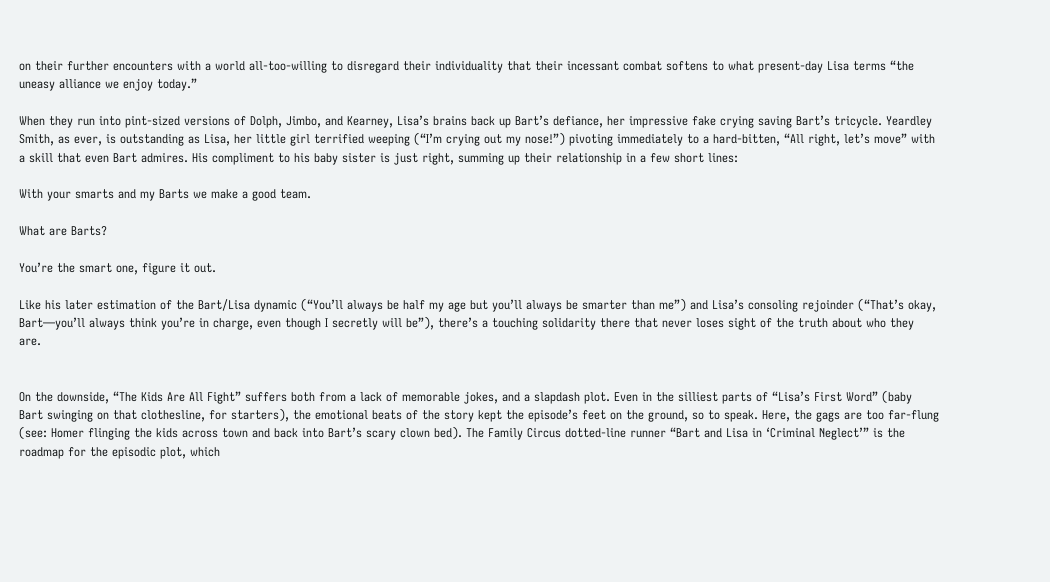on their further encounters with a world all-too-willing to disregard their individuality that their incessant combat softens to what present-day Lisa terms “the uneasy alliance we enjoy today.”

When they run into pint-sized versions of Dolph, Jimbo, and Kearney, Lisa’s brains back up Bart’s defiance, her impressive fake crying saving Bart’s tricycle. Yeardley Smith, as ever, is outstanding as Lisa, her little girl terrified weeping (“I’m crying out my nose!”) pivoting immediately to a hard-bitten, “All right, let’s move” with a skill that even Bart admires. His compliment to his baby sister is just right, summing up their relationship in a few short lines:

With your smarts and my Barts we make a good team.

What are Barts?

You’re the smart one, figure it out.

Like his later estimation of the Bart/Lisa dynamic (“You’ll always be half my age but you’ll always be smarter than me”) and Lisa’s consoling rejoinder (“That’s okay, Bart—you’ll always think you’re in charge, even though I secretly will be”), there’s a touching solidarity there that never loses sight of the truth about who they are.


On the downside, “The Kids Are All Fight” suffers both from a lack of memorable jokes, and a slapdash plot. Even in the silliest parts of “Lisa’s First Word” (baby Bart swinging on that clothesline, for starters), the emotional beats of the story kept the episode’s feet on the ground, so to speak. Here, the gags are too far-flung (see: Homer flinging the kids across town and back into Bart’s scary clown bed). The Family Circus dotted-line runner “Bart and Lisa in ‘Criminal Neglect’” is the roadmap for the episodic plot, which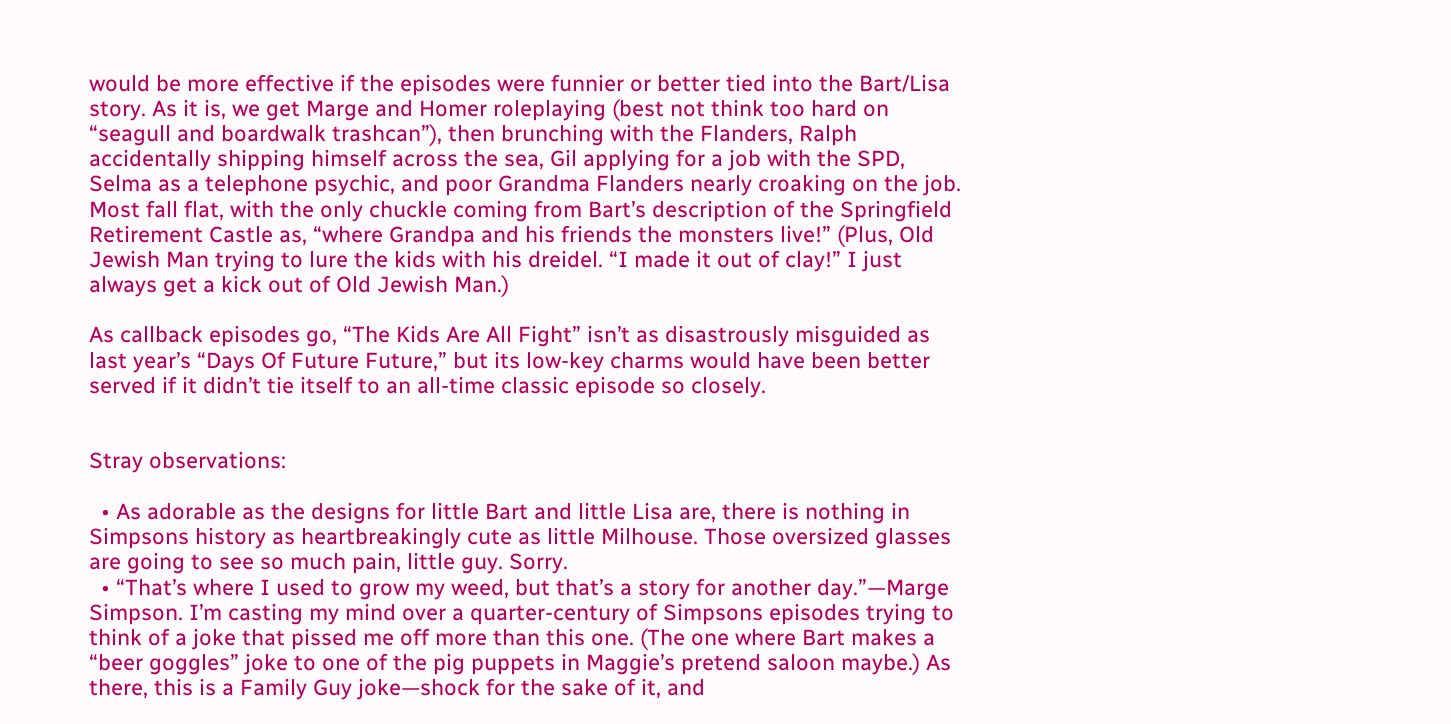would be more effective if the episodes were funnier or better tied into the Bart/Lisa story. As it is, we get Marge and Homer roleplaying (best not think too hard on “seagull and boardwalk trashcan”), then brunching with the Flanders, Ralph accidentally shipping himself across the sea, Gil applying for a job with the SPD, Selma as a telephone psychic, and poor Grandma Flanders nearly croaking on the job. Most fall flat, with the only chuckle coming from Bart’s description of the Springfield Retirement Castle as, “where Grandpa and his friends the monsters live!” (Plus, Old Jewish Man trying to lure the kids with his dreidel. “I made it out of clay!” I just always get a kick out of Old Jewish Man.)

As callback episodes go, “The Kids Are All Fight” isn’t as disastrously misguided as last year’s “Days Of Future Future,” but its low-key charms would have been better served if it didn’t tie itself to an all-time classic episode so closely.


Stray observations:

  • As adorable as the designs for little Bart and little Lisa are, there is nothing in Simpsons history as heartbreakingly cute as little Milhouse. Those oversized glasses are going to see so much pain, little guy. Sorry.
  • “That’s where I used to grow my weed, but that’s a story for another day.”—Marge Simpson. I’m casting my mind over a quarter-century of Simpsons episodes trying to think of a joke that pissed me off more than this one. (The one where Bart makes a “beer goggles” joke to one of the pig puppets in Maggie’s pretend saloon maybe.) As there, this is a Family Guy joke—shock for the sake of it, and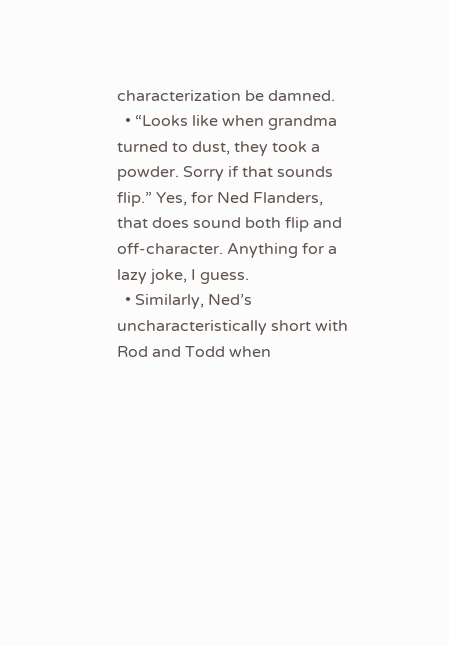characterization be damned.
  • “Looks like when grandma turned to dust, they took a powder. Sorry if that sounds flip.” Yes, for Ned Flanders, that does sound both flip and off-character. Anything for a lazy joke, I guess.
  • Similarly, Ned’s uncharacteristically short with Rod and Todd when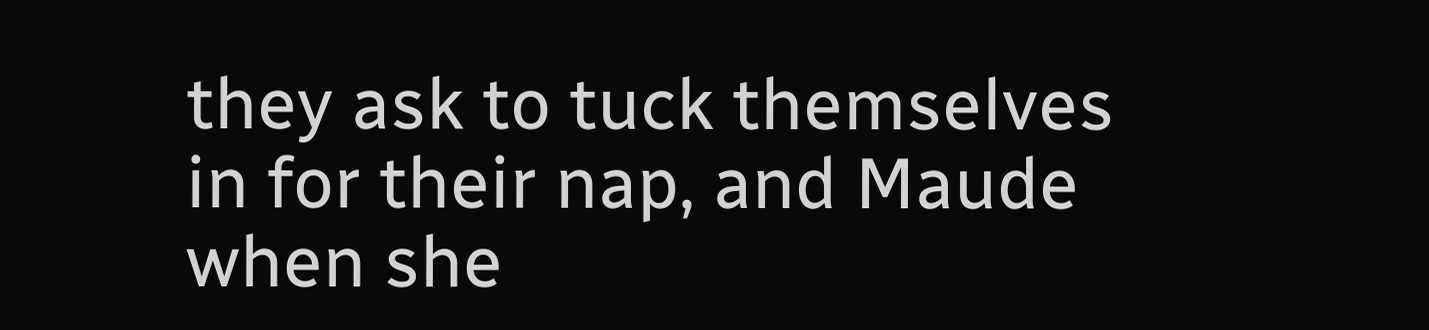they ask to tuck themselves in for their nap, and Maude when she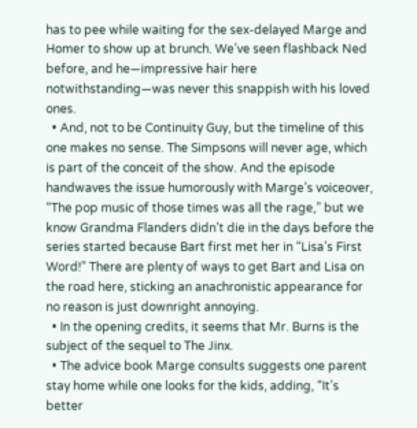has to pee while waiting for the sex-delayed Marge and Homer to show up at brunch. We’ve seen flashback Ned before, and he—impressive hair here notwithstanding—was never this snappish with his loved ones.
  • And, not to be Continuity Guy, but the timeline of this one makes no sense. The Simpsons will never age, which is part of the conceit of the show. And the episode handwaves the issue humorously with Marge’s voiceover, “The pop music of those times was all the rage,” but we know Grandma Flanders didn’t die in the days before the series started because Bart first met her in “Lisa’s First Word!” There are plenty of ways to get Bart and Lisa on the road here, sticking an anachronistic appearance for no reason is just downright annoying.
  • In the opening credits, it seems that Mr. Burns is the subject of the sequel to The Jinx.
  • The advice book Marge consults suggests one parent stay home while one looks for the kids, adding, “It’s better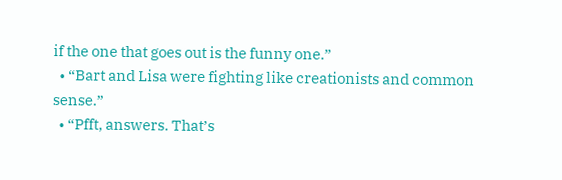if the one that goes out is the funny one.”
  • “Bart and Lisa were fighting like creationists and common sense.”
  • “Pfft, answers. That’s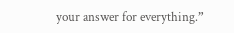your answer for everything.”